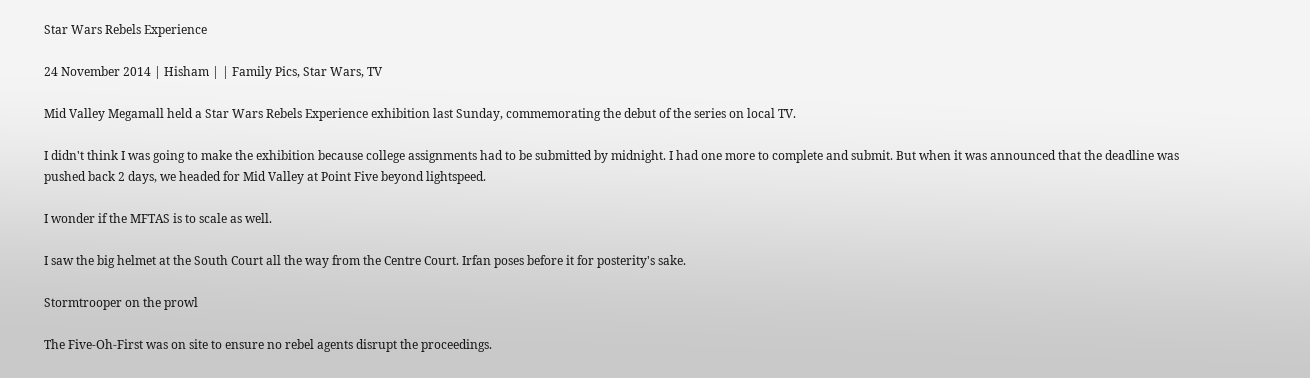Star Wars Rebels Experience

24 November 2014 | Hisham | | Family Pics, Star Wars, TV

Mid Valley Megamall held a Star Wars Rebels Experience exhibition last Sunday, commemorating the debut of the series on local TV.

I didn't think I was going to make the exhibition because college assignments had to be submitted by midnight. I had one more to complete and submit. But when it was announced that the deadline was pushed back 2 days, we headed for Mid Valley at Point Five beyond lightspeed.

I wonder if the MFTAS is to scale as well.

I saw the big helmet at the South Court all the way from the Centre Court. Irfan poses before it for posterity's sake.

Stormtrooper on the prowl

The Five-Oh-First was on site to ensure no rebel agents disrupt the proceedings.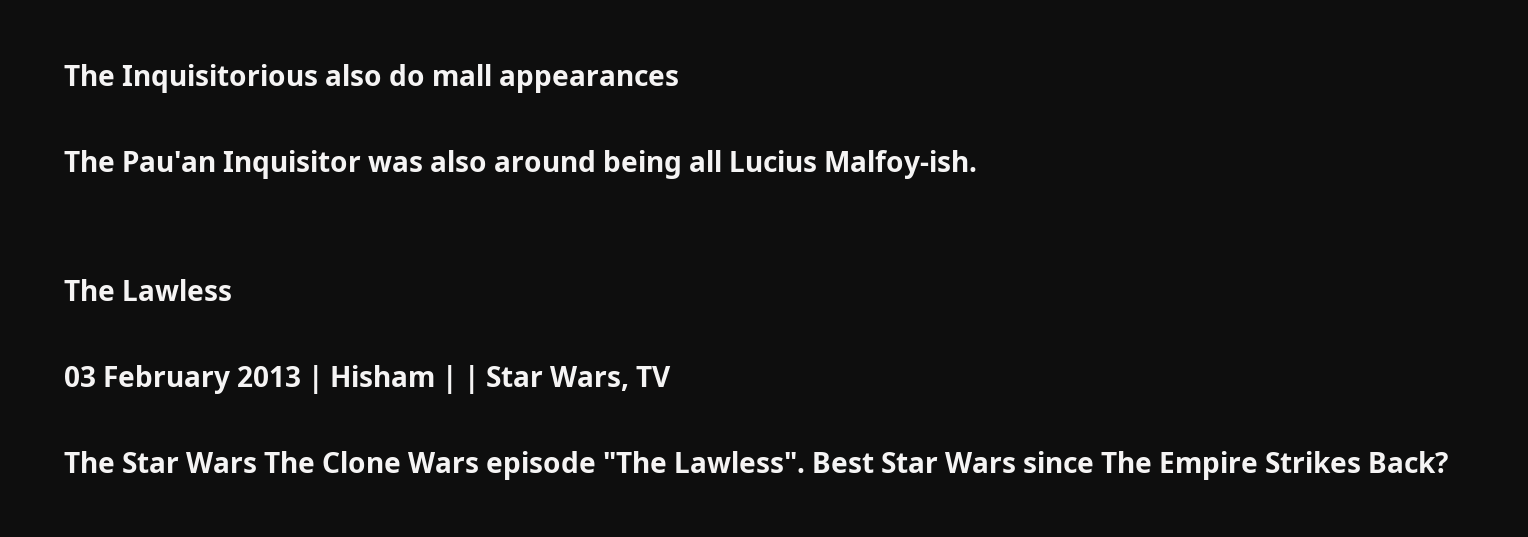The Inquisitorious also do mall appearances

The Pau'an Inquisitor was also around being all Lucius Malfoy-ish.


The Lawless

03 February 2013 | Hisham | | Star Wars, TV

The Star Wars The Clone Wars episode "The Lawless". Best Star Wars since The Empire Strikes Back?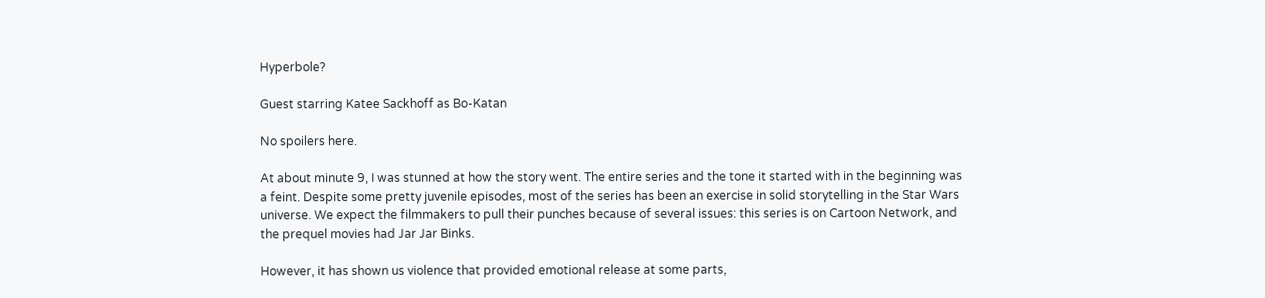Hyperbole?

Guest starring Katee Sackhoff as Bo-Katan

No spoilers here.

At about minute 9, I was stunned at how the story went. The entire series and the tone it started with in the beginning was a feint. Despite some pretty juvenile episodes, most of the series has been an exercise in solid storytelling in the Star Wars universe. We expect the filmmakers to pull their punches because of several issues: this series is on Cartoon Network, and the prequel movies had Jar Jar Binks.

However, it has shown us violence that provided emotional release at some parts,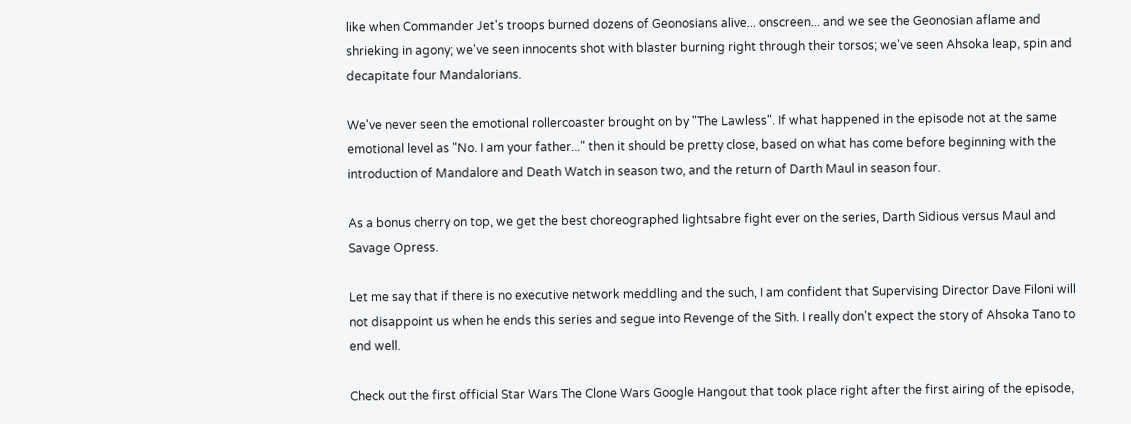like when Commander Jet's troops burned dozens of Geonosians alive... onscreen... and we see the Geonosian aflame and shrieking in agony; we've seen innocents shot with blaster burning right through their torsos; we've seen Ahsoka leap, spin and decapitate four Mandalorians.

We've never seen the emotional rollercoaster brought on by "The Lawless". If what happened in the episode not at the same emotional level as "No. I am your father..." then it should be pretty close, based on what has come before beginning with the introduction of Mandalore and Death Watch in season two, and the return of Darth Maul in season four.

As a bonus cherry on top, we get the best choreographed lightsabre fight ever on the series, Darth Sidious versus Maul and Savage Opress.

Let me say that if there is no executive network meddling and the such, I am confident that Supervising Director Dave Filoni will not disappoint us when he ends this series and segue into Revenge of the Sith. I really don't expect the story of Ahsoka Tano to end well.

Check out the first official Star Wars The Clone Wars Google Hangout that took place right after the first airing of the episode,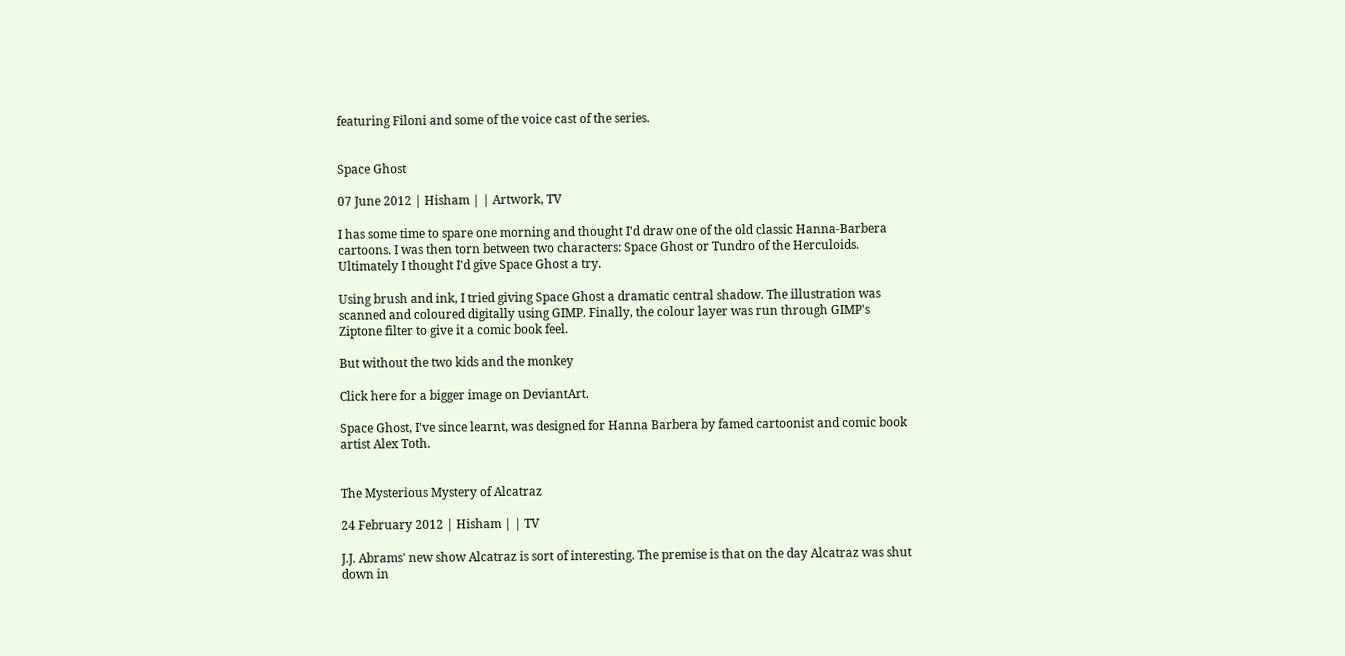featuring Filoni and some of the voice cast of the series.


Space Ghost

07 June 2012 | Hisham | | Artwork, TV

I has some time to spare one morning and thought I'd draw one of the old classic Hanna-Barbera cartoons. I was then torn between two characters: Space Ghost or Tundro of the Herculoids. Ultimately I thought I'd give Space Ghost a try.

Using brush and ink, I tried giving Space Ghost a dramatic central shadow. The illustration was scanned and coloured digitally using GIMP. Finally, the colour layer was run through GIMP's Ziptone filter to give it a comic book feel.

But without the two kids and the monkey

Click here for a bigger image on DeviantArt.

Space Ghost, I've since learnt, was designed for Hanna Barbera by famed cartoonist and comic book artist Alex Toth.


The Mysterious Mystery of Alcatraz

24 February 2012 | Hisham | | TV

J.J. Abrams' new show Alcatraz is sort of interesting. The premise is that on the day Alcatraz was shut down in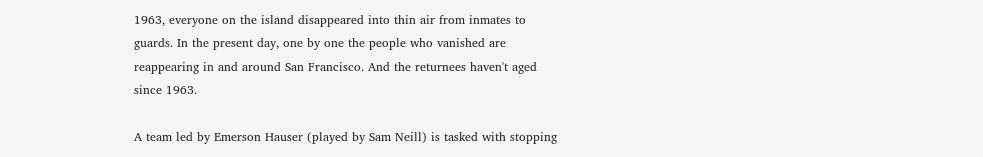1963, everyone on the island disappeared into thin air from inmates to guards. In the present day, one by one the people who vanished are reappearing in and around San Francisco. And the returnees haven't aged since 1963.

A team led by Emerson Hauser (played by Sam Neill) is tasked with stopping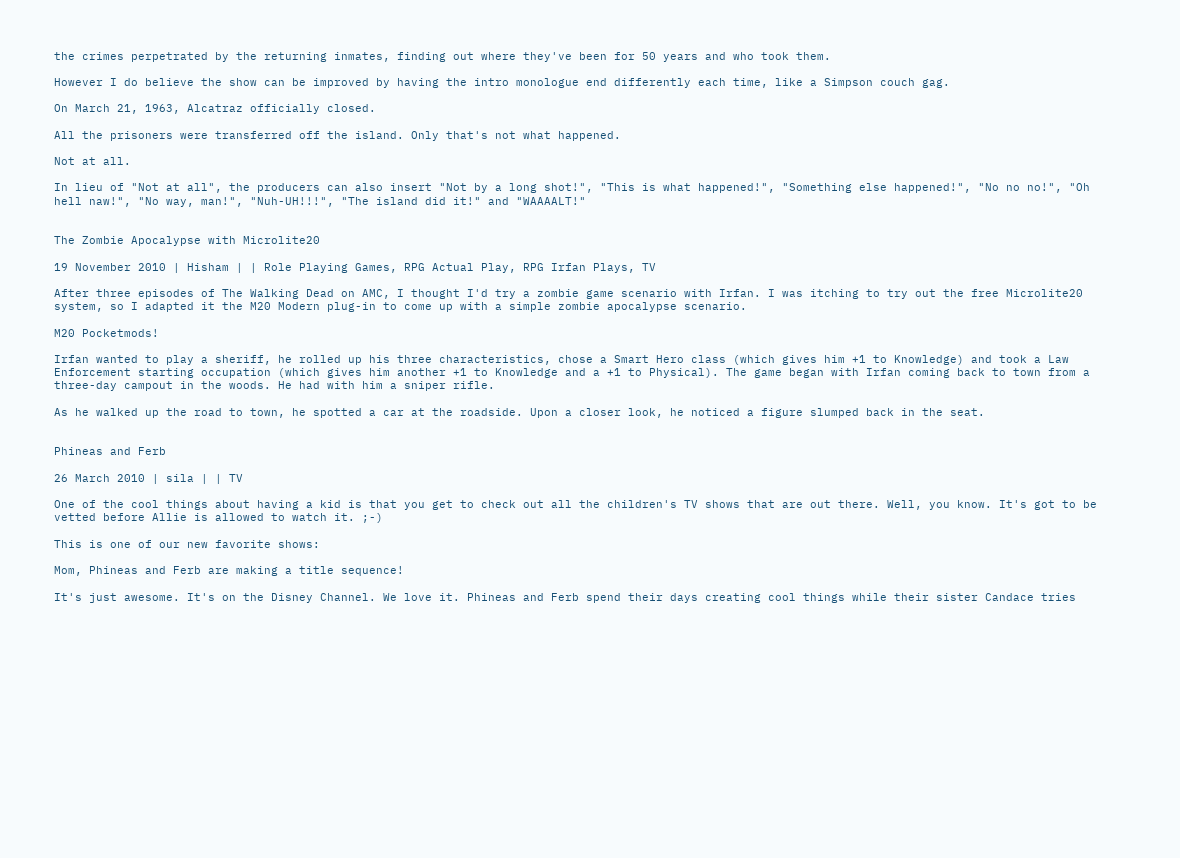the crimes perpetrated by the returning inmates, finding out where they've been for 50 years and who took them.

However I do believe the show can be improved by having the intro monologue end differently each time, like a Simpson couch gag.

On March 21, 1963, Alcatraz officially closed.

All the prisoners were transferred off the island. Only that's not what happened.

Not at all.

In lieu of "Not at all", the producers can also insert "Not by a long shot!", "This is what happened!", "Something else happened!", "No no no!", "Oh hell naw!", "No way, man!", "Nuh-UH!!!", "The island did it!" and "WAAAALT!"


The Zombie Apocalypse with Microlite20

19 November 2010 | Hisham | | Role Playing Games, RPG Actual Play, RPG Irfan Plays, TV

After three episodes of The Walking Dead on AMC, I thought I'd try a zombie game scenario with Irfan. I was itching to try out the free Microlite20 system, so I adapted it the M20 Modern plug-in to come up with a simple zombie apocalypse scenario.

M20 Pocketmods!

Irfan wanted to play a sheriff, he rolled up his three characteristics, chose a Smart Hero class (which gives him +1 to Knowledge) and took a Law Enforcement starting occupation (which gives him another +1 to Knowledge and a +1 to Physical). The game began with Irfan coming back to town from a three-day campout in the woods. He had with him a sniper rifle.

As he walked up the road to town, he spotted a car at the roadside. Upon a closer look, he noticed a figure slumped back in the seat.


Phineas and Ferb

26 March 2010 | sila | | TV

One of the cool things about having a kid is that you get to check out all the children's TV shows that are out there. Well, you know. It's got to be vetted before Allie is allowed to watch it. ;-)

This is one of our new favorite shows:

Mom, Phineas and Ferb are making a title sequence!

It's just awesome. It's on the Disney Channel. We love it. Phineas and Ferb spend their days creating cool things while their sister Candace tries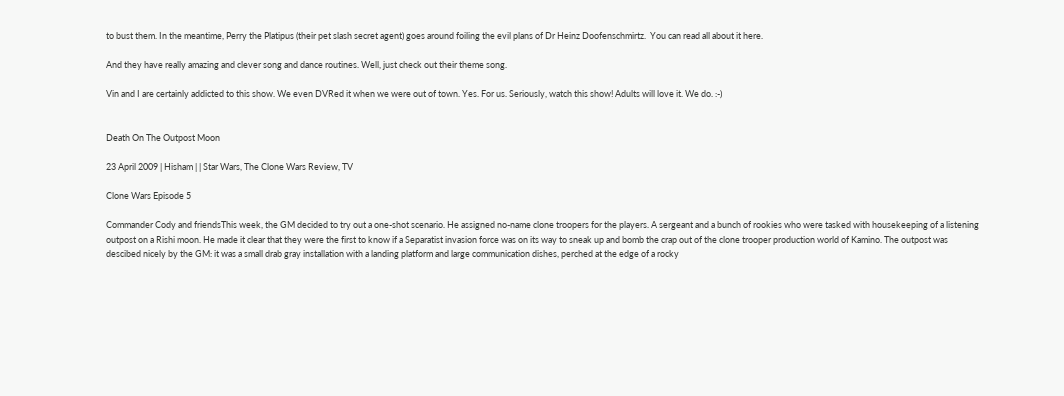to bust them. In the meantime, Perry the Platipus (their pet slash secret agent) goes around foiling the evil plans of Dr Heinz Doofenschmirtz.  You can read all about it here.

And they have really amazing and clever song and dance routines. Well, just check out their theme song.

Vin and I are certainly addicted to this show. We even DVRed it when we were out of town. Yes. For us. Seriously, watch this show! Adults will love it. We do. :-)


Death On The Outpost Moon

23 April 2009 | Hisham | | Star Wars, The Clone Wars Review, TV

Clone Wars Episode 5

Commander Cody and friendsThis week, the GM decided to try out a one-shot scenario. He assigned no-name clone troopers for the players. A sergeant and a bunch of rookies who were tasked with housekeeping of a listening outpost on a Rishi moon. He made it clear that they were the first to know if a Separatist invasion force was on its way to sneak up and bomb the crap out of the clone trooper production world of Kamino. The outpost was descibed nicely by the GM: it was a small drab gray installation with a landing platform and large communication dishes, perched at the edge of a rocky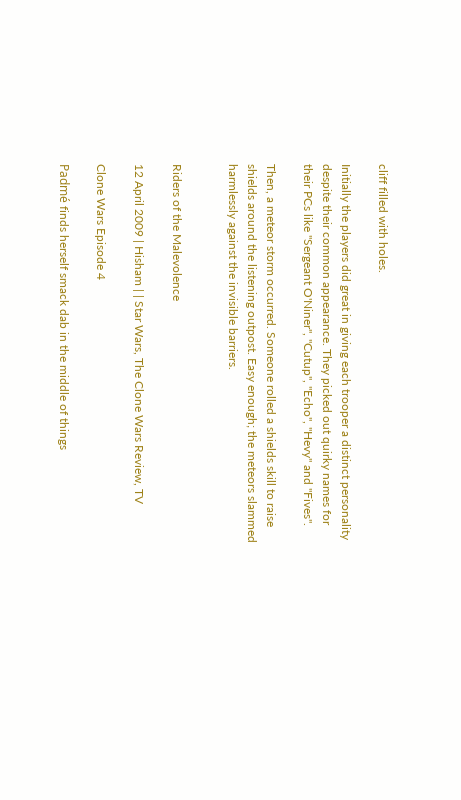cliff filled with holes.

Initially the players did great in giving each trooper a distinct personality despite their common appearance. They picked out quirky names for their PCs like "Sergeant O'Niner", "Cutup", "Echo", "Hevy" and "Fives".

Then, a meteor storm occurred. Someone rolled a shields skill to raise shields around the listening outpost. Easy enough; the meteors slammed harmlessly against the invisible barriers.


Riders of the Malevolence

12 April 2009 | Hisham | | Star Wars, The Clone Wars Review, TV

Clone Wars Episode 4

Padmé finds herself smack dab in the middle of things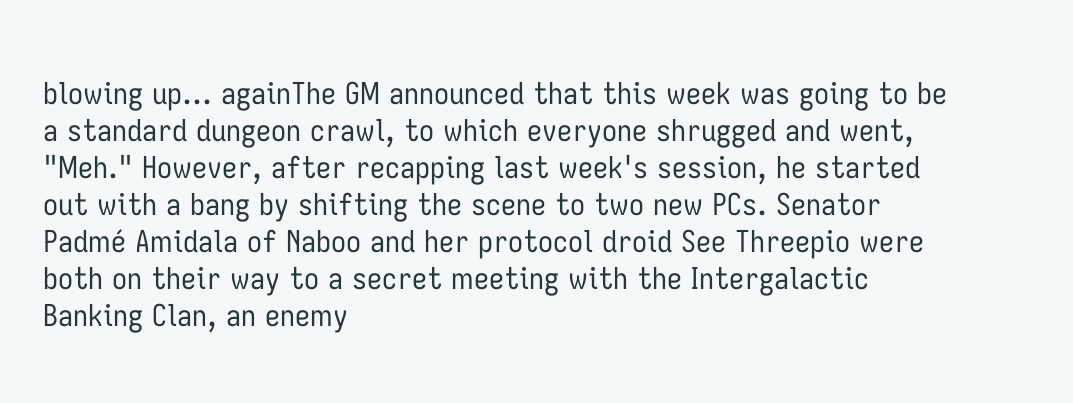blowing up... againThe GM announced that this week was going to be a standard dungeon crawl, to which everyone shrugged and went, "Meh." However, after recapping last week's session, he started out with a bang by shifting the scene to two new PCs. Senator Padmé Amidala of Naboo and her protocol droid See Threepio were both on their way to a secret meeting with the Intergalactic Banking Clan, an enemy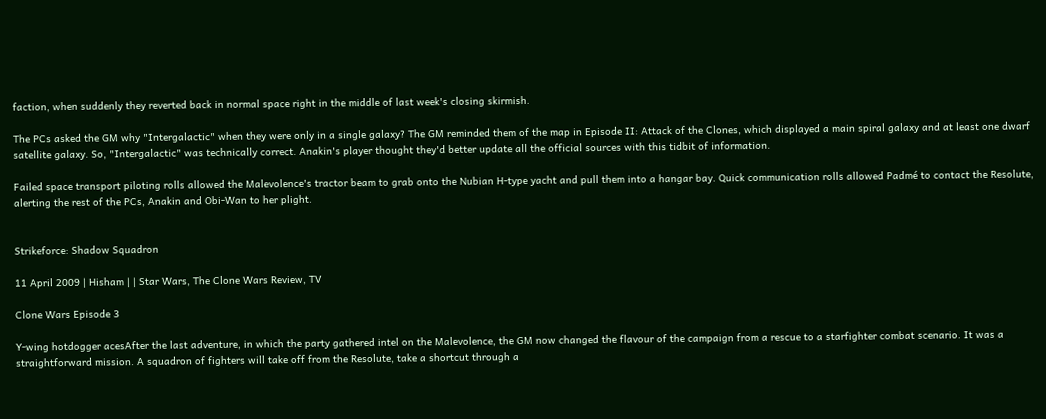faction, when suddenly they reverted back in normal space right in the middle of last week's closing skirmish.

The PCs asked the GM why "Intergalactic" when they were only in a single galaxy? The GM reminded them of the map in Episode II: Attack of the Clones, which displayed a main spiral galaxy and at least one dwarf satellite galaxy. So, "Intergalactic" was technically correct. Anakin's player thought they'd better update all the official sources with this tidbit of information.

Failed space transport piloting rolls allowed the Malevolence's tractor beam to grab onto the Nubian H-type yacht and pull them into a hangar bay. Quick communication rolls allowed Padmé to contact the Resolute, alerting the rest of the PCs, Anakin and Obi-Wan to her plight.


Strikeforce: Shadow Squadron

11 April 2009 | Hisham | | Star Wars, The Clone Wars Review, TV

Clone Wars Episode 3

Y-wing hotdogger acesAfter the last adventure, in which the party gathered intel on the Malevolence, the GM now changed the flavour of the campaign from a rescue to a starfighter combat scenario. It was a straightforward mission. A squadron of fighters will take off from the Resolute, take a shortcut through a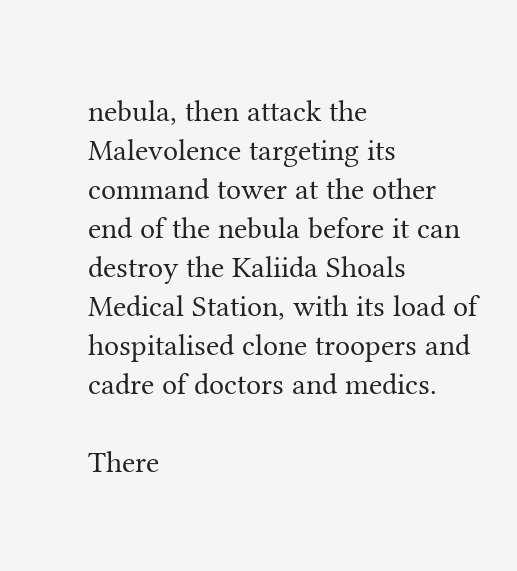nebula, then attack the Malevolence targeting its command tower at the other end of the nebula before it can destroy the Kaliida Shoals Medical Station, with its load of hospitalised clone troopers and cadre of doctors and medics.

There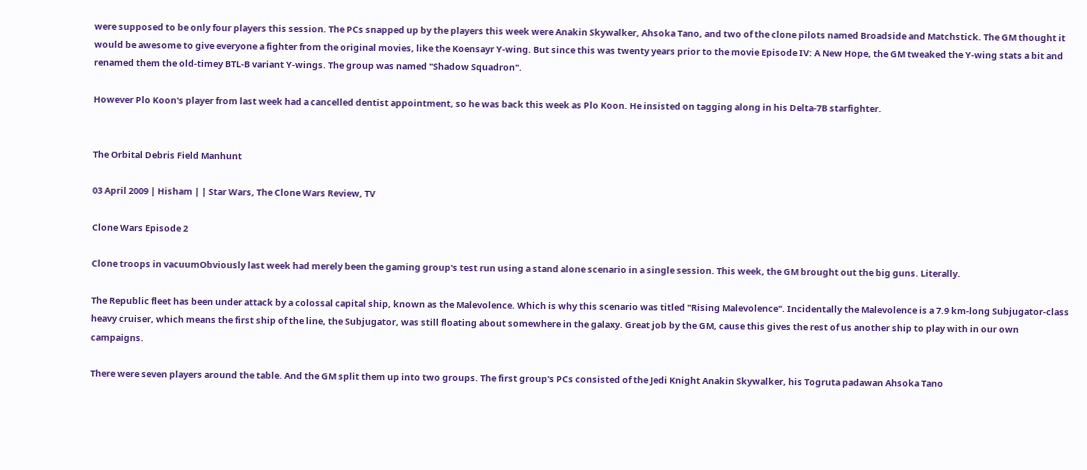were supposed to be only four players this session. The PCs snapped up by the players this week were Anakin Skywalker, Ahsoka Tano, and two of the clone pilots named Broadside and Matchstick. The GM thought it would be awesome to give everyone a fighter from the original movies, like the Koensayr Y-wing. But since this was twenty years prior to the movie Episode IV: A New Hope, the GM tweaked the Y-wing stats a bit and renamed them the old-timey BTL-B variant Y-wings. The group was named "Shadow Squadron".

However Plo Koon's player from last week had a cancelled dentist appointment, so he was back this week as Plo Koon. He insisted on tagging along in his Delta-7B starfighter.


The Orbital Debris Field Manhunt

03 April 2009 | Hisham | | Star Wars, The Clone Wars Review, TV

Clone Wars Episode 2

Clone troops in vacuumObviously last week had merely been the gaming group's test run using a stand alone scenario in a single session. This week, the GM brought out the big guns. Literally.

The Republic fleet has been under attack by a colossal capital ship, known as the Malevolence. Which is why this scenario was titled "Rising Malevolence". Incidentally the Malevolence is a 7.9 km-long Subjugator-class heavy cruiser, which means the first ship of the line, the Subjugator, was still floating about somewhere in the galaxy. Great job by the GM, cause this gives the rest of us another ship to play with in our own campaigns.

There were seven players around the table. And the GM split them up into two groups. The first group's PCs consisted of the Jedi Knight Anakin Skywalker, his Togruta padawan Ahsoka Tano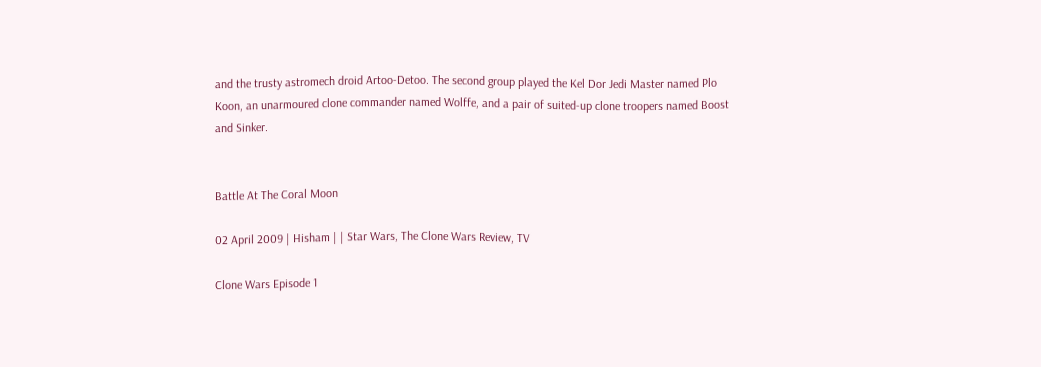and the trusty astromech droid Artoo-Detoo. The second group played the Kel Dor Jedi Master named Plo Koon, an unarmoured clone commander named Wolffe, and a pair of suited-up clone troopers named Boost and Sinker.


Battle At The Coral Moon

02 April 2009 | Hisham | | Star Wars, The Clone Wars Review, TV

Clone Wars Episode 1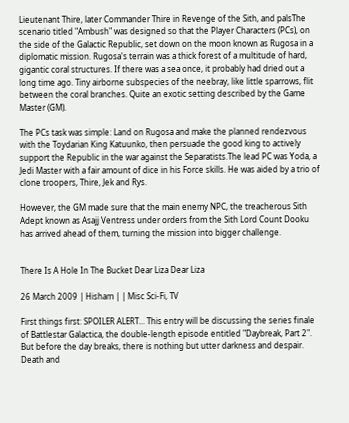Lieutenant Thire, later Commander Thire in Revenge of the Sith, and palsThe scenario titled "Ambush" was designed so that the Player Characters (PCs), on the side of the Galactic Republic, set down on the moon known as Rugosa in a diplomatic mission. Rugosa's terrain was a thick forest of a multitude of hard, gigantic coral structures. If there was a sea once, it probably had dried out a long time ago. Tiny airborne subspecies of the neebray, like little sparrows, flit between the coral branches. Quite an exotic setting described by the Game Master (GM).

The PCs task was simple: Land on Rugosa and make the planned rendezvous with the Toydarian King Katuunko, then persuade the good king to actively support the Republic in the war against the Separatists.The lead PC was Yoda, a Jedi Master with a fair amount of dice in his Force skills. He was aided by a trio of clone troopers, Thire, Jek and Rys.

However, the GM made sure that the main enemy NPC, the treacherous Sith Adept known as Asajj Ventress under orders from the Sith Lord Count Dooku has arrived ahead of them, turning the mission into bigger challenge.


There Is A Hole In The Bucket Dear Liza Dear Liza

26 March 2009 | Hisham | | Misc Sci-Fi, TV

First things first: SPOILER ALERT... This entry will be discussing the series finale of Battlestar Galactica, the double-length episode entitled "Daybreak, Part 2". But before the day breaks, there is nothing but utter darkness and despair. Death and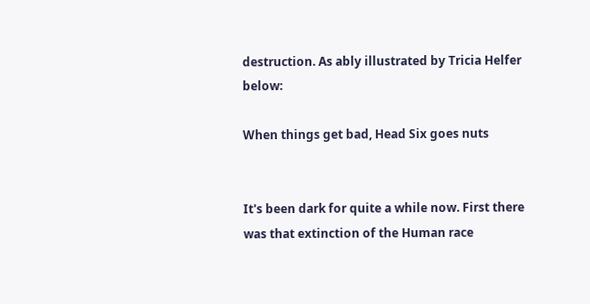destruction. As ably illustrated by Tricia Helfer below:

When things get bad, Head Six goes nuts


It's been dark for quite a while now. First there was that extinction of the Human race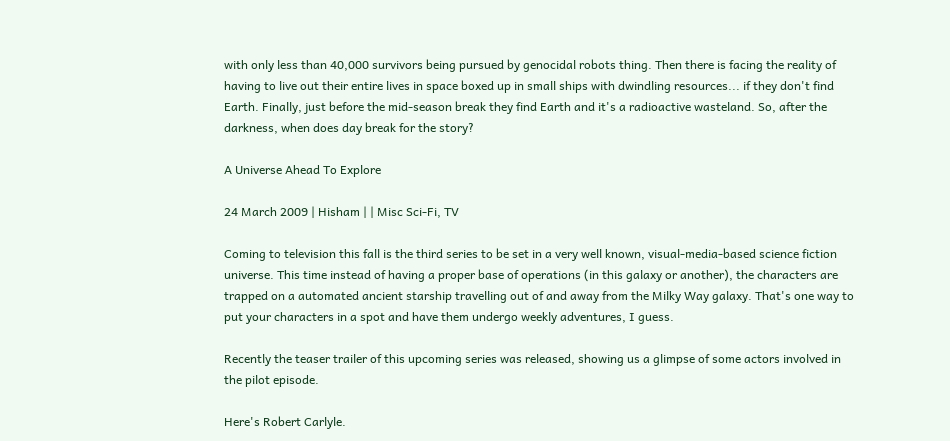with only less than 40,000 survivors being pursued by genocidal robots thing. Then there is facing the reality of having to live out their entire lives in space boxed up in small ships with dwindling resources... if they don't find Earth. Finally, just before the mid-season break they find Earth and it's a radioactive wasteland. So, after the darkness, when does day break for the story?

A Universe Ahead To Explore

24 March 2009 | Hisham | | Misc Sci-Fi, TV

Coming to television this fall is the third series to be set in a very well known, visual-media-based science fiction universe. This time instead of having a proper base of operations (in this galaxy or another), the characters are trapped on a automated ancient starship travelling out of and away from the Milky Way galaxy. That's one way to put your characters in a spot and have them undergo weekly adventures, I guess.

Recently the teaser trailer of this upcoming series was released, showing us a glimpse of some actors involved in the pilot episode.

Here's Robert Carlyle.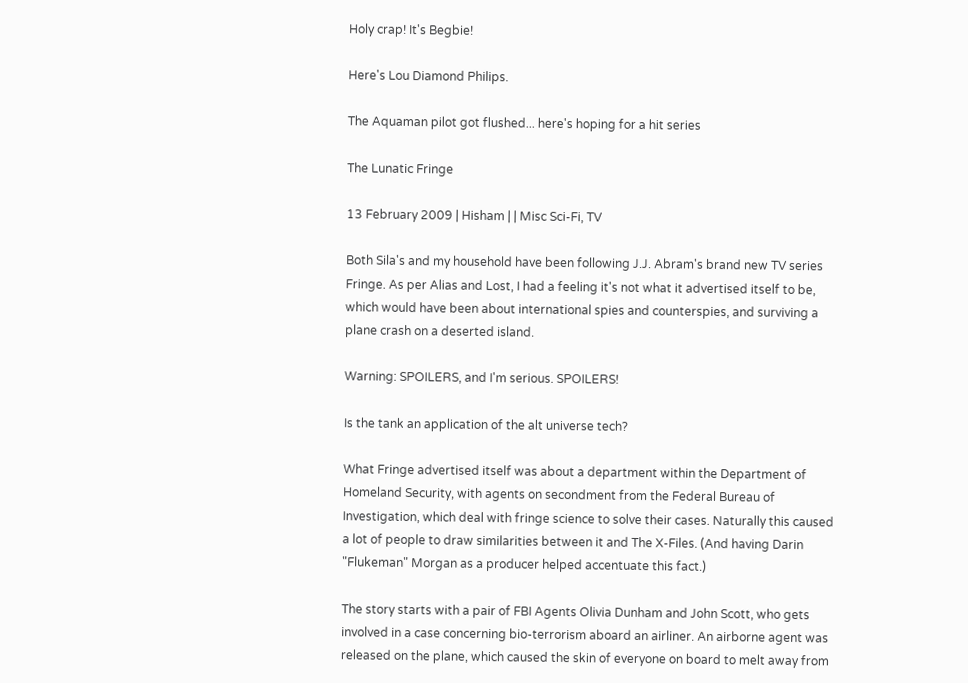Holy crap! It's Begbie!

Here's Lou Diamond Philips.

The Aquaman pilot got flushed... here's hoping for a hit series

The Lunatic Fringe

13 February 2009 | Hisham | | Misc Sci-Fi, TV

Both Sila's and my household have been following J.J. Abram's brand new TV series Fringe. As per Alias and Lost, I had a feeling it's not what it advertised itself to be, which would have been about international spies and counterspies, and surviving a plane crash on a deserted island.

Warning: SPOILERS, and I'm serious. SPOILERS!

Is the tank an application of the alt universe tech?

What Fringe advertised itself was about a department within the Department of Homeland Security, with agents on secondment from the Federal Bureau of Investigation, which deal with fringe science to solve their cases. Naturally this caused a lot of people to draw similarities between it and The X-Files. (And having Darin "Flukeman" Morgan as a producer helped accentuate this fact.)

The story starts with a pair of FBI Agents Olivia Dunham and John Scott, who gets involved in a case concerning bio-terrorism aboard an airliner. An airborne agent was released on the plane, which caused the skin of everyone on board to melt away from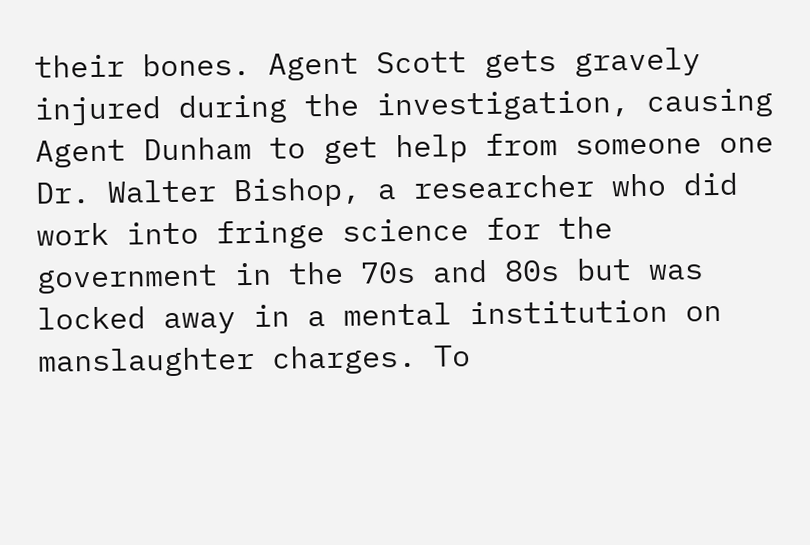their bones. Agent Scott gets gravely injured during the investigation, causing Agent Dunham to get help from someone one Dr. Walter Bishop, a researcher who did work into fringe science for the government in the 70s and 80s but was locked away in a mental institution on manslaughter charges. To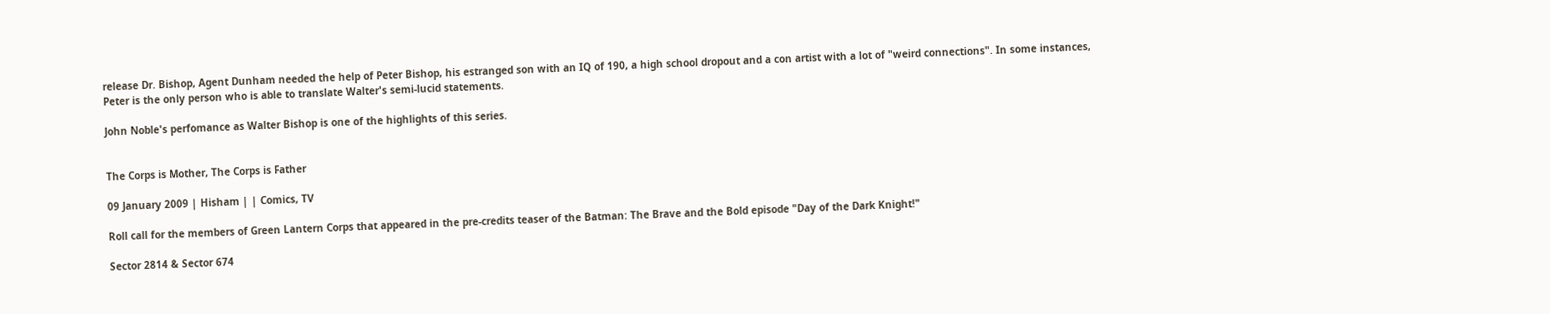release Dr. Bishop, Agent Dunham needed the help of Peter Bishop, his estranged son with an IQ of 190, a high school dropout and a con artist with a lot of "weird connections". In some instances, Peter is the only person who is able to translate Walter's semi-lucid statements.

John Noble's perfomance as Walter Bishop is one of the highlights of this series.


The Corps is Mother, The Corps is Father

09 January 2009 | Hisham | | Comics, TV

Roll call for the members of Green Lantern Corps that appeared in the pre-credits teaser of the Batman: The Brave and the Bold episode "Day of the Dark Knight!"

Sector 2814 & Sector 674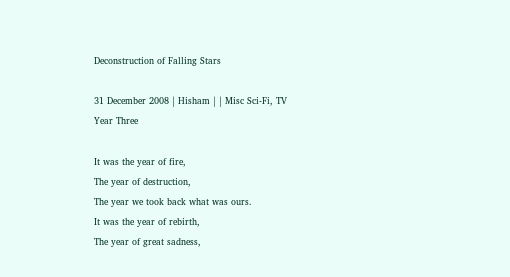Deconstruction of Falling Stars

31 December 2008 | Hisham | | Misc Sci-Fi, TV
Year Three

It was the year of fire,
The year of destruction,
The year we took back what was ours.
It was the year of rebirth,
The year of great sadness,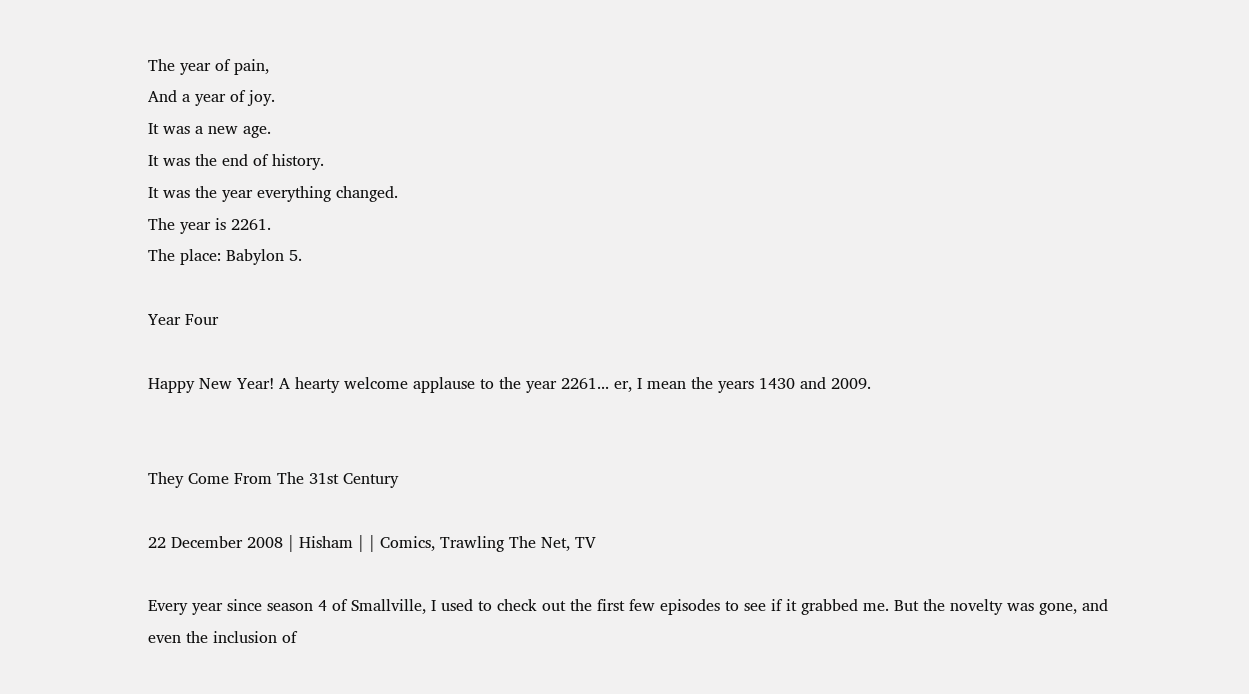The year of pain,
And a year of joy.
It was a new age.
It was the end of history.
It was the year everything changed.
The year is 2261.
The place: Babylon 5.

Year Four

Happy New Year! A hearty welcome applause to the year 2261... er, I mean the years 1430 and 2009.


They Come From The 31st Century

22 December 2008 | Hisham | | Comics, Trawling The Net, TV

Every year since season 4 of Smallville, I used to check out the first few episodes to see if it grabbed me. But the novelty was gone, and even the inclusion of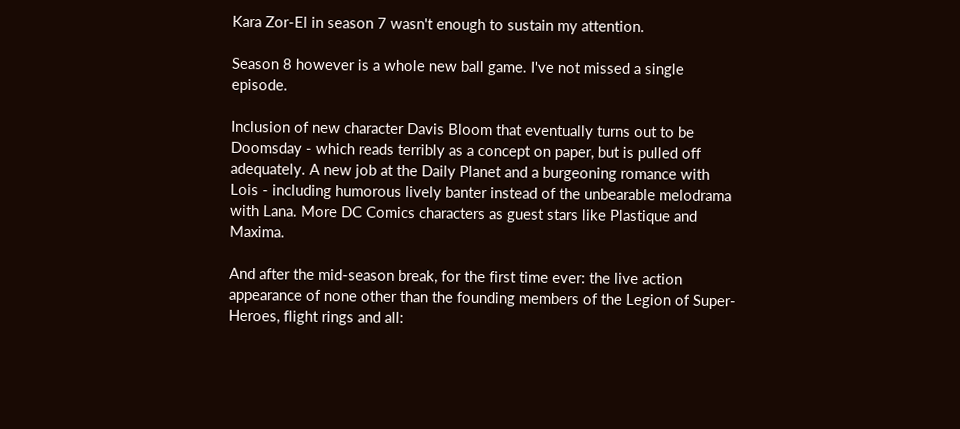Kara Zor-El in season 7 wasn't enough to sustain my attention.

Season 8 however is a whole new ball game. I've not missed a single episode.

Inclusion of new character Davis Bloom that eventually turns out to be Doomsday - which reads terribly as a concept on paper, but is pulled off adequately. A new job at the Daily Planet and a burgeoning romance with Lois - including humorous lively banter instead of the unbearable melodrama with Lana. More DC Comics characters as guest stars like Plastique and Maxima.

And after the mid-season break, for the first time ever: the live action appearance of none other than the founding members of the Legion of Super-Heroes, flight rings and all: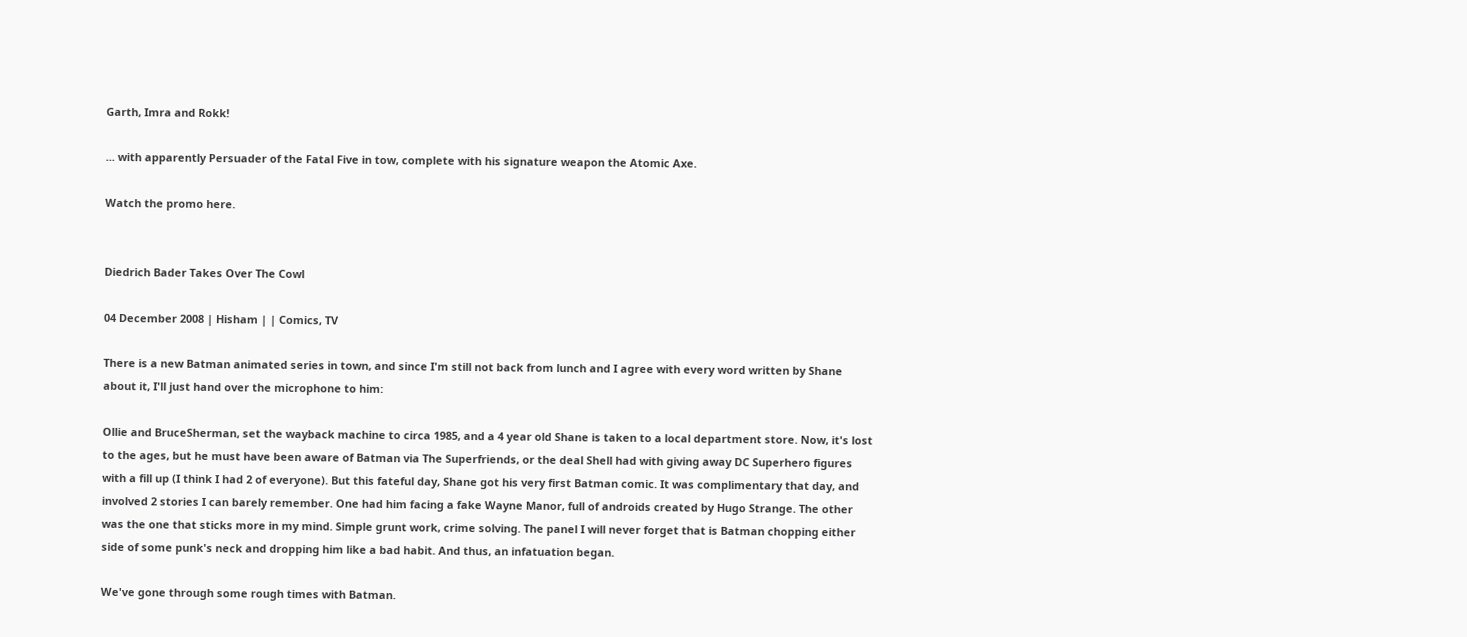Garth, Imra and Rokk!

... with apparently Persuader of the Fatal Five in tow, complete with his signature weapon the Atomic Axe.

Watch the promo here.


Diedrich Bader Takes Over The Cowl

04 December 2008 | Hisham | | Comics, TV

There is a new Batman animated series in town, and since I'm still not back from lunch and I agree with every word written by Shane about it, I'll just hand over the microphone to him:

Ollie and BruceSherman, set the wayback machine to circa 1985, and a 4 year old Shane is taken to a local department store. Now, it's lost to the ages, but he must have been aware of Batman via The Superfriends, or the deal Shell had with giving away DC Superhero figures with a fill up (I think I had 2 of everyone). But this fateful day, Shane got his very first Batman comic. It was complimentary that day, and involved 2 stories I can barely remember. One had him facing a fake Wayne Manor, full of androids created by Hugo Strange. The other was the one that sticks more in my mind. Simple grunt work, crime solving. The panel I will never forget that is Batman chopping either side of some punk's neck and dropping him like a bad habit. And thus, an infatuation began.

We've gone through some rough times with Batman.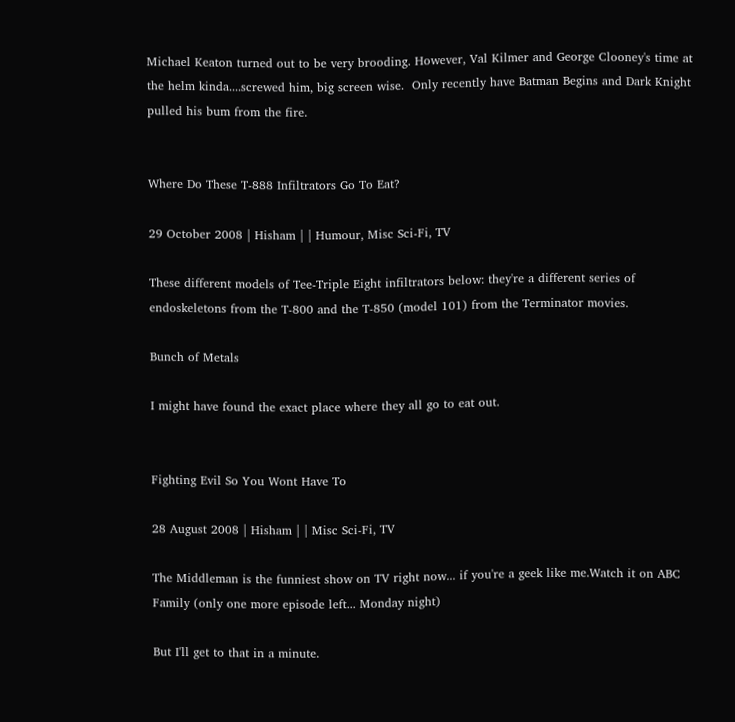Michael Keaton turned out to be very brooding. However, Val Kilmer and George Clooney's time at the helm kinda....screwed him, big screen wise.  Only recently have Batman Begins and Dark Knight pulled his bum from the fire.


Where Do These T-888 Infiltrators Go To Eat?

29 October 2008 | Hisham | | Humour, Misc Sci-Fi, TV

These different models of Tee-Triple Eight infiltrators below: they're a different series of endoskeletons from the T-800 and the T-850 (model 101) from the Terminator movies.

Bunch of Metals

I might have found the exact place where they all go to eat out.


Fighting Evil So You Wont Have To

28 August 2008 | Hisham | | Misc Sci-Fi, TV

The Middleman is the funniest show on TV right now... if you're a geek like me.Watch it on ABC Family (only one more episode left... Monday night)

But I'll get to that in a minute.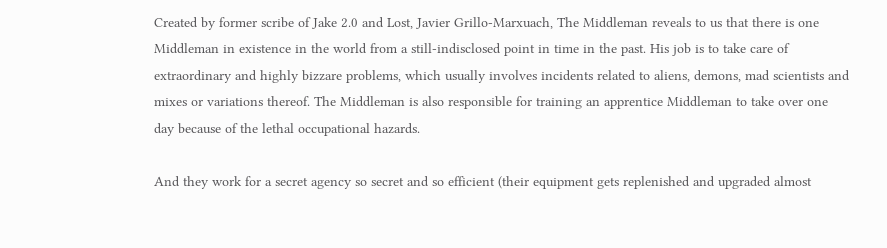Created by former scribe of Jake 2.0 and Lost, Javier Grillo-Marxuach, The Middleman reveals to us that there is one Middleman in existence in the world from a still-indisclosed point in time in the past. His job is to take care of extraordinary and highly bizzare problems, which usually involves incidents related to aliens, demons, mad scientists and mixes or variations thereof. The Middleman is also responsible for training an apprentice Middleman to take over one day because of the lethal occupational hazards.

And they work for a secret agency so secret and so efficient (their equipment gets replenished and upgraded almost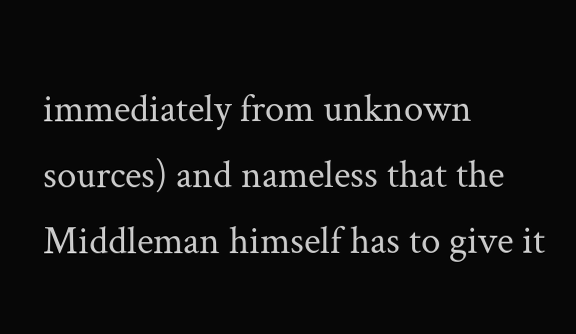immediately from unknown sources) and nameless that the Middleman himself has to give it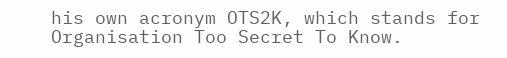his own acronym OTS2K, which stands for Organisation Too Secret To Know.